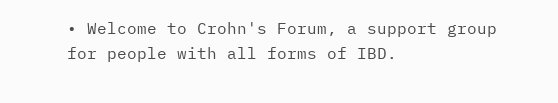• Welcome to Crohn's Forum, a support group for people with all forms of IBD.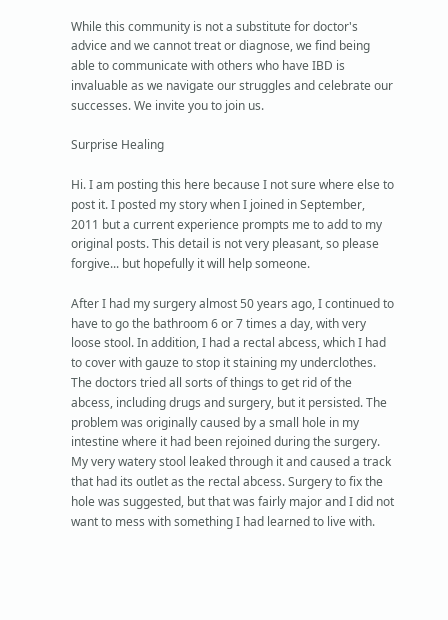While this community is not a substitute for doctor's advice and we cannot treat or diagnose, we find being able to communicate with others who have IBD is invaluable as we navigate our struggles and celebrate our successes. We invite you to join us.

Surprise Healing

Hi. I am posting this here because I not sure where else to post it. I posted my story when I joined in September, 2011 but a current experience prompts me to add to my original posts. This detail is not very pleasant, so please forgive... but hopefully it will help someone.

After I had my surgery almost 50 years ago, I continued to have to go the bathroom 6 or 7 times a day, with very loose stool. In addition, I had a rectal abcess, which I had to cover with gauze to stop it staining my underclothes. The doctors tried all sorts of things to get rid of the abcess, including drugs and surgery, but it persisted. The problem was originally caused by a small hole in my intestine where it had been rejoined during the surgery. My very watery stool leaked through it and caused a track that had its outlet as the rectal abcess. Surgery to fix the hole was suggested, but that was fairly major and I did not want to mess with something I had learned to live with.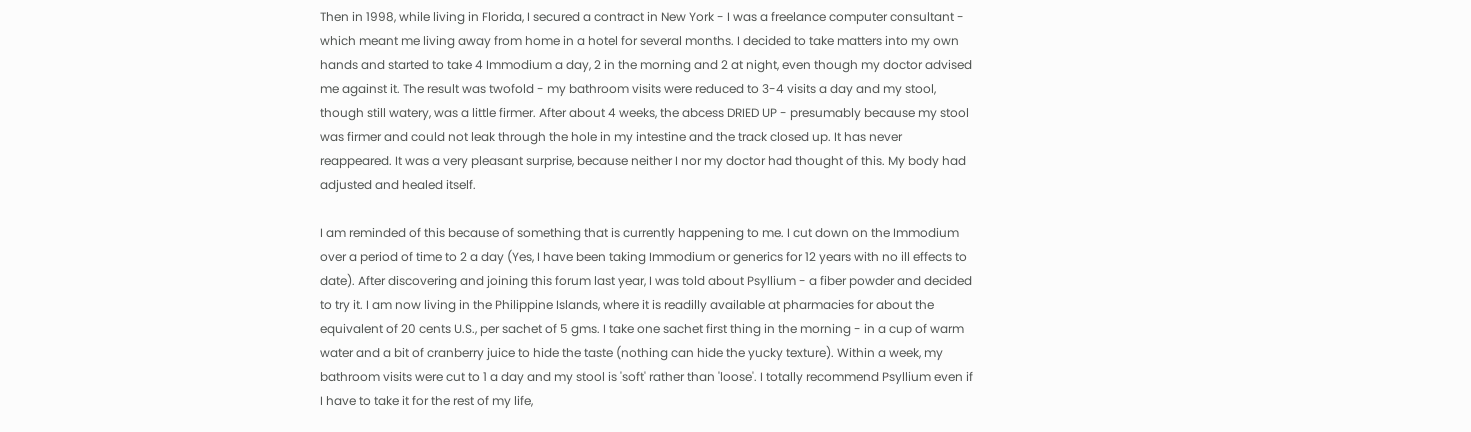Then in 1998, while living in Florida, I secured a contract in New York - I was a freelance computer consultant - which meant me living away from home in a hotel for several months. I decided to take matters into my own hands and started to take 4 Immodium a day, 2 in the morning and 2 at night, even though my doctor advised me against it. The result was twofold - my bathroom visits were reduced to 3-4 visits a day and my stool, though still watery, was a little firmer. After about 4 weeks, the abcess DRIED UP - presumably because my stool was firmer and could not leak through the hole in my intestine and the track closed up. It has never reappeared. It was a very pleasant surprise, because neither I nor my doctor had thought of this. My body had adjusted and healed itself.

I am reminded of this because of something that is currently happening to me. I cut down on the Immodium over a period of time to 2 a day (Yes, I have been taking Immodium or generics for 12 years with no ill effects to date). After discovering and joining this forum last year, I was told about Psyllium - a fiber powder and decided to try it. I am now living in the Philippine Islands, where it is readilly available at pharmacies for about the equivalent of 20 cents U.S., per sachet of 5 gms. I take one sachet first thing in the morning - in a cup of warm water and a bit of cranberry juice to hide the taste (nothing can hide the yucky texture). Within a week, my bathroom visits were cut to 1 a day and my stool is 'soft' rather than 'loose'. I totally recommend Psyllium even if I have to take it for the rest of my life,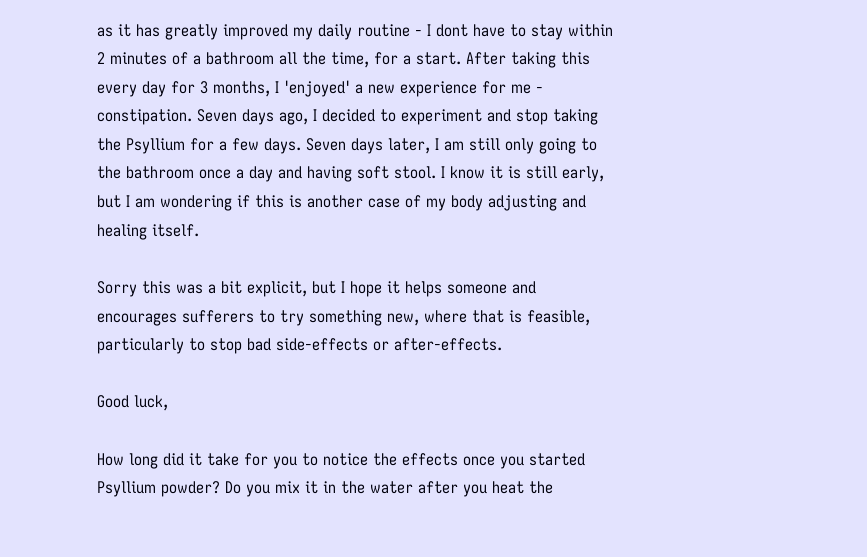as it has greatly improved my daily routine - I dont have to stay within 2 minutes of a bathroom all the time, for a start. After taking this every day for 3 months, I 'enjoyed' a new experience for me - constipation. Seven days ago, I decided to experiment and stop taking the Psyllium for a few days. Seven days later, I am still only going to the bathroom once a day and having soft stool. I know it is still early, but I am wondering if this is another case of my body adjusting and healing itself.

Sorry this was a bit explicit, but I hope it helps someone and encourages sufferers to try something new, where that is feasible, particularly to stop bad side-effects or after-effects.

Good luck,

How long did it take for you to notice the effects once you started Psyllium powder? Do you mix it in the water after you heat the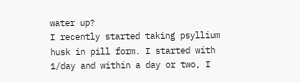water up?
I recently started taking psyllium husk in pill form. I started with 1/day and within a day or two, I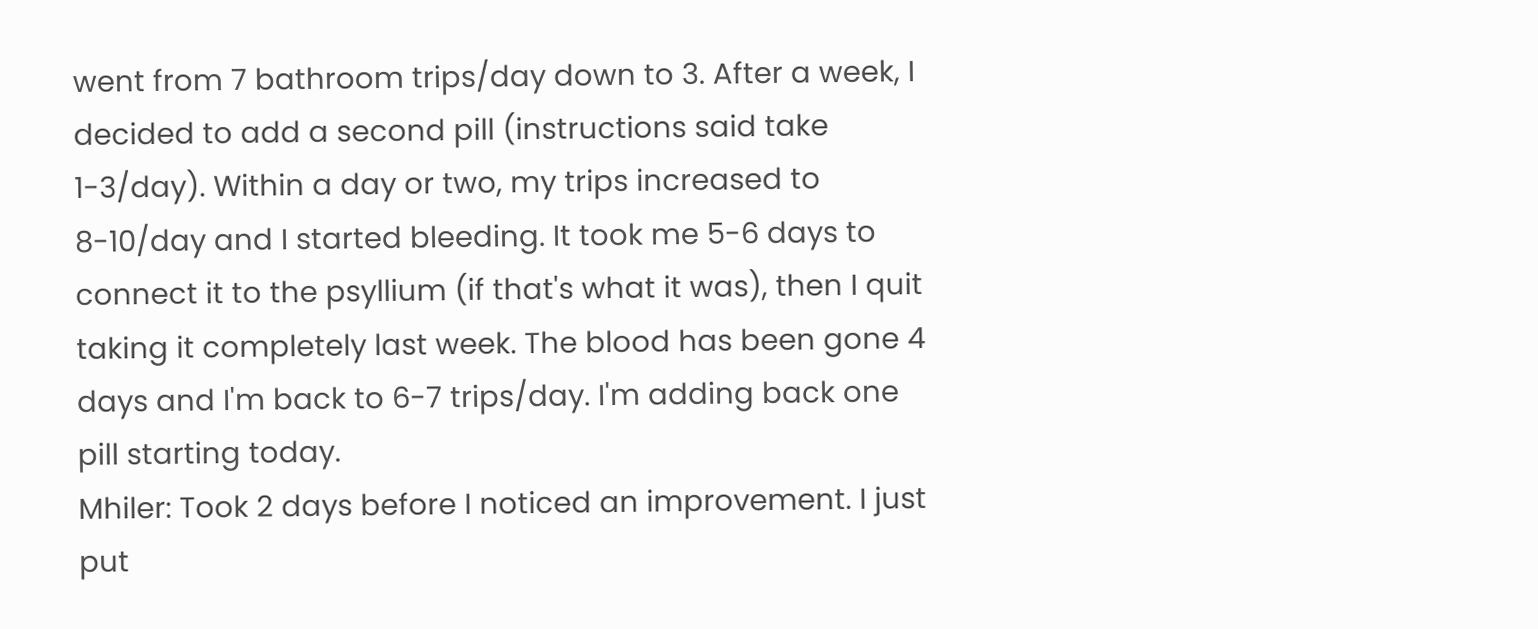went from 7 bathroom trips/day down to 3. After a week, I decided to add a second pill (instructions said take 1-3/day). Within a day or two, my trips increased to 8-10/day and I started bleeding. It took me 5-6 days to connect it to the psyllium (if that's what it was), then I quit taking it completely last week. The blood has been gone 4 days and I'm back to 6-7 trips/day. I'm adding back one pill starting today.
Mhiler: Took 2 days before I noticed an improvement. I just put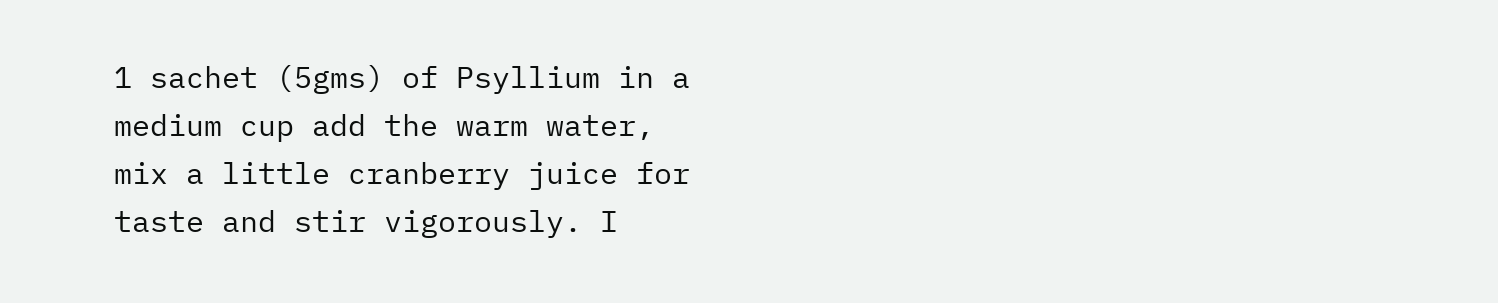1 sachet (5gms) of Psyllium in a medium cup add the warm water, mix a little cranberry juice for taste and stir vigorously. I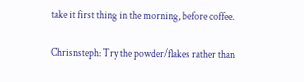take it first thing in the morning, before coffee.

Chrisnsteph: Try the powder/flakes rather than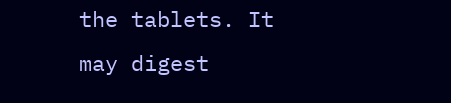the tablets. It may digest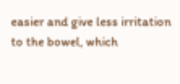easier and give less irritation to the bowel, which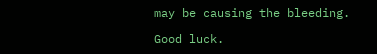may be causing the bleeding.

Good luck.